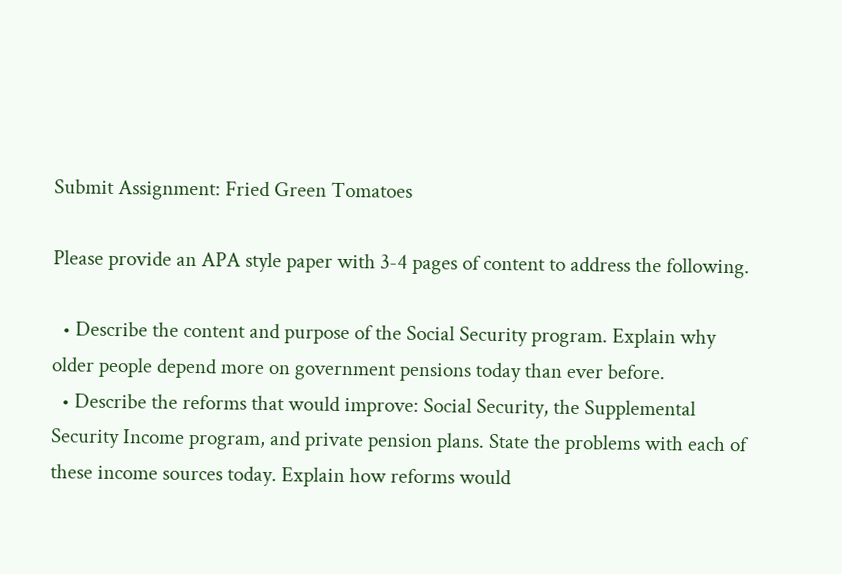Submit Assignment: Fried Green Tomatoes

Please provide an APA style paper with 3-4 pages of content to address the following.

  • Describe the content and purpose of the Social Security program. Explain why older people depend more on government pensions today than ever before.
  • Describe the reforms that would improve: Social Security, the Supplemental Security Income program, and private pension plans. State the problems with each of these income sources today. Explain how reforms would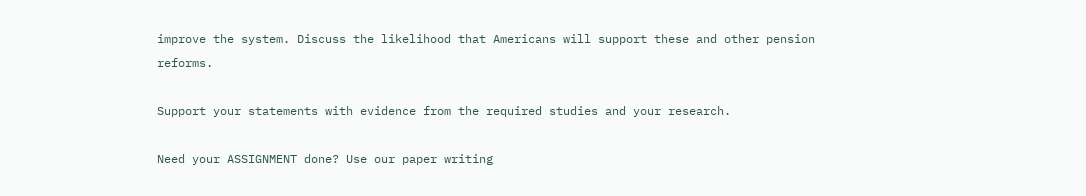improve the system. Discuss the likelihood that Americans will support these and other pension reforms.

Support your statements with evidence from the required studies and your research.

Need your ASSIGNMENT done? Use our paper writing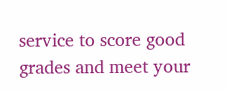service to score good grades and meet your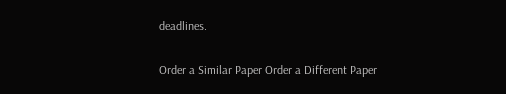deadlines.

Order a Similar Paper Order a Different Paper